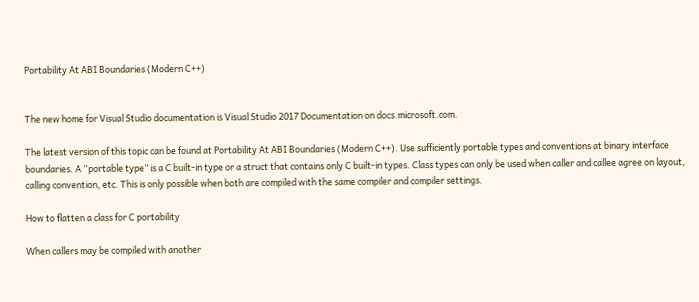Portability At ABI Boundaries (Modern C++)


The new home for Visual Studio documentation is Visual Studio 2017 Documentation on docs.microsoft.com.

The latest version of this topic can be found at Portability At ABI Boundaries (Modern C++). Use sufficiently portable types and conventions at binary interface boundaries. A “portable type” is a C built-in type or a struct that contains only C built-in types. Class types can only be used when caller and callee agree on layout, calling convention, etc. This is only possible when both are compiled with the same compiler and compiler settings.

How to flatten a class for C portability

When callers may be compiled with another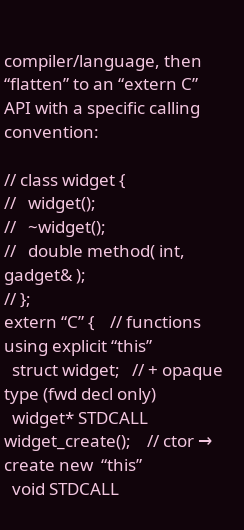compiler/language, then “flatten” to an “extern C” API with a specific calling convention:

// class widget {
//   widget();
//   ~widget();
//   double method( int, gadget& );
// };
extern “C” {    // functions using explicit “this”
  struct widget;   // + opaque type (fwd decl only)
  widget* STDCALL widget_create();    // ctor → create new  “this”
  void STDCALL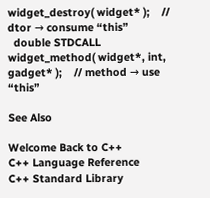widget_destroy( widget* );    // dtor → consume “this”
  double STDCALL widget_method( widget*, int, gadget* );    // method → use “this”

See Also

Welcome Back to C++
C++ Language Reference
C++ Standard Library